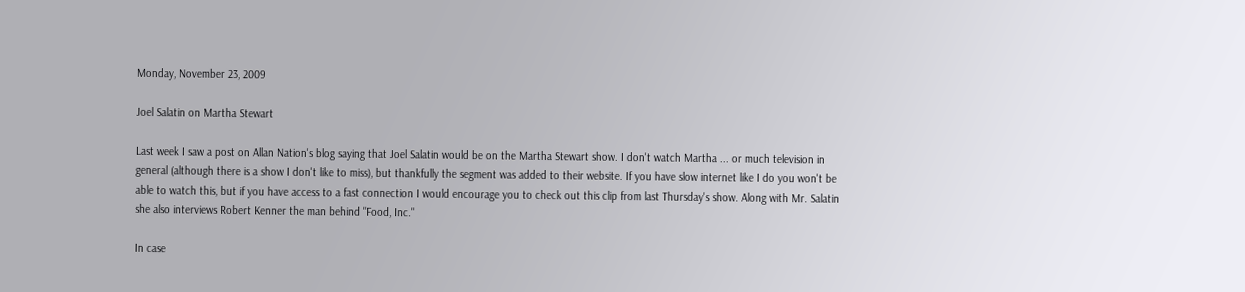Monday, November 23, 2009

Joel Salatin on Martha Stewart

Last week I saw a post on Allan Nation's blog saying that Joel Salatin would be on the Martha Stewart show. I don't watch Martha ... or much television in general (although there is a show I don't like to miss), but thankfully the segment was added to their website. If you have slow internet like I do you won't be able to watch this, but if you have access to a fast connection I would encourage you to check out this clip from last Thursday's show. Along with Mr. Salatin she also interviews Robert Kenner the man behind "Food, Inc."

In case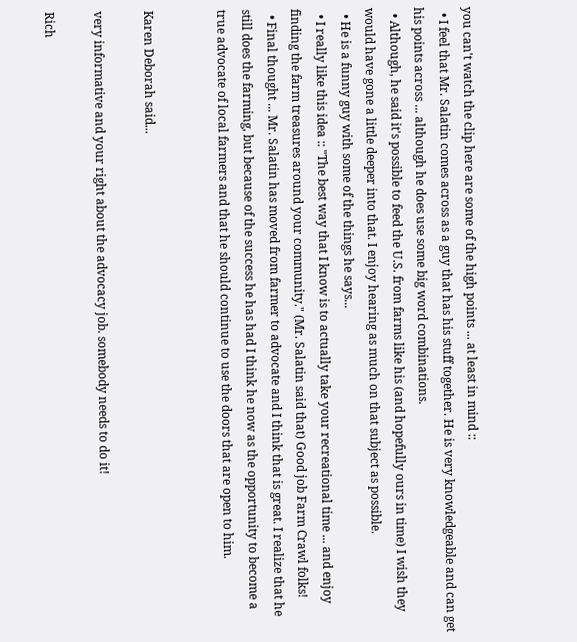you can't watch the clip here are some of the high points ... at least in mind ::
  • I feel that Mr. Salatin comes across as a guy that has his stuff together. He is very knowledgeable and can get his points across ... although he does use some big word combinations.
  • Although, he said it's possible to feed the U.S. from farms like his (and hopefully ours in time) I wish they would have gone a little deeper into that. I enjoy hearing as much on that subject as possible.
  • He is a funny guy with some of the things he says...
  • I really like this idea :: "The best way that I know is to actually take your recreational time ... and enjoy finding the farm treasures around your community." (Mr. Salatin said that) Good job Farm Crawl folks!
  • Final thought ... Mr. Salatin has moved from farmer to advocate and I think that is great. I realize that he still does the farming, but because of the success he has had I think he now as the opportunity to become a true advocate of local farmers and that he should continue to use the doors that are open to him.


Karen Deborah said...

very informative and your right about the advocacy job. somebody needs to do it!

Rich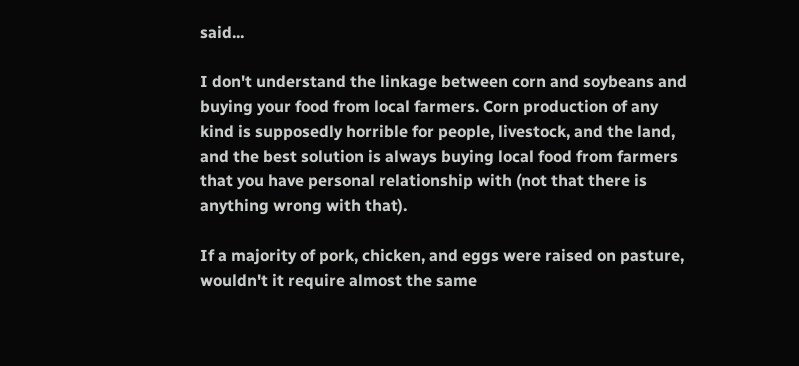said...

I don't understand the linkage between corn and soybeans and buying your food from local farmers. Corn production of any kind is supposedly horrible for people, livestock, and the land, and the best solution is always buying local food from farmers that you have personal relationship with (not that there is anything wrong with that).

If a majority of pork, chicken, and eggs were raised on pasture, wouldn't it require almost the same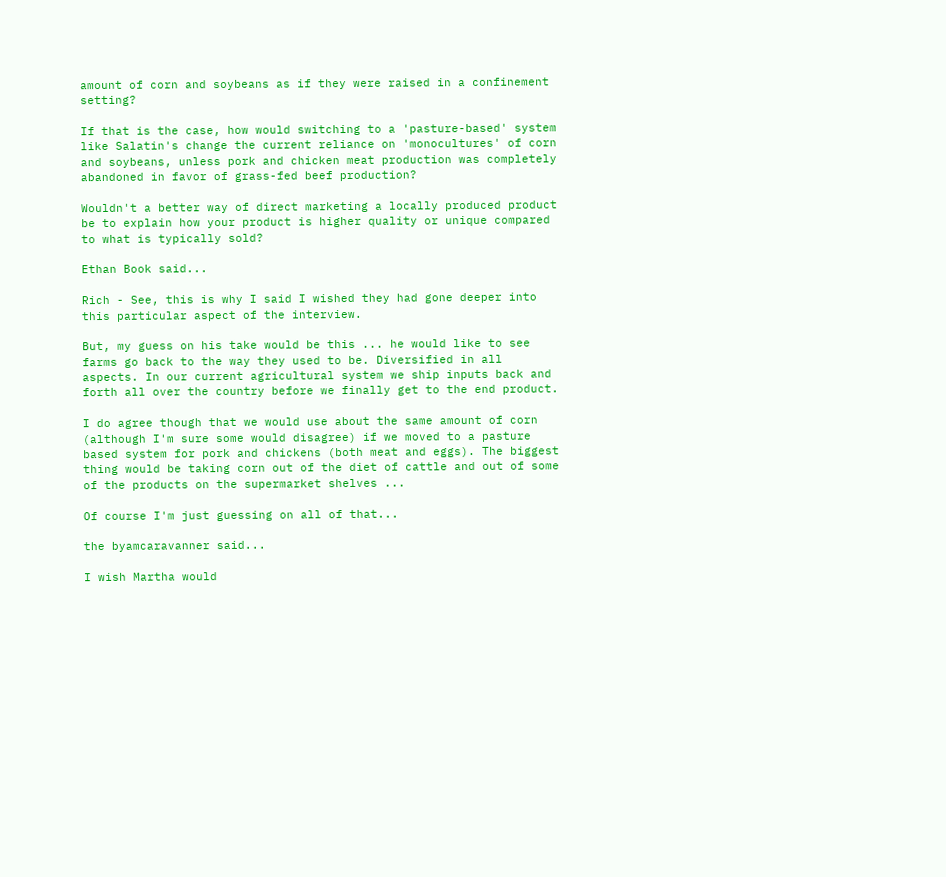amount of corn and soybeans as if they were raised in a confinement setting?

If that is the case, how would switching to a 'pasture-based' system like Salatin's change the current reliance on 'monocultures' of corn and soybeans, unless pork and chicken meat production was completely abandoned in favor of grass-fed beef production?

Wouldn't a better way of direct marketing a locally produced product be to explain how your product is higher quality or unique compared to what is typically sold?

Ethan Book said...

Rich - See, this is why I said I wished they had gone deeper into this particular aspect of the interview.

But, my guess on his take would be this ... he would like to see farms go back to the way they used to be. Diversified in all aspects. In our current agricultural system we ship inputs back and forth all over the country before we finally get to the end product.

I do agree though that we would use about the same amount of corn (although I'm sure some would disagree) if we moved to a pasture based system for pork and chickens (both meat and eggs). The biggest thing would be taking corn out of the diet of cattle and out of some of the products on the supermarket shelves ...

Of course I'm just guessing on all of that...

the byamcaravanner said...

I wish Martha would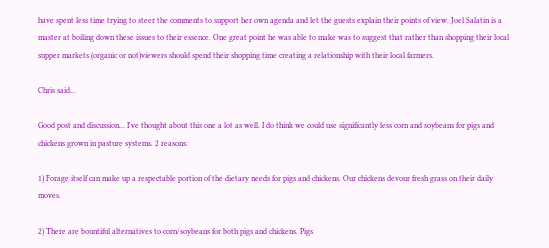have spent less time trying to steer the comments to support her own agenda and let the guests explain their points of view. Joel Salatin is a master at boiling down these issues to their essence. One great point he was able to make was to suggest that rather than shopping their local supper markets (organic or not)viewers should spend their shopping time creating a relationship with their local farmers.

Chris said...

Good post and discussion... I've thought about this one a lot as well. I do think we could use significantly less corn and soybeans for pigs and chickens grown in pasture systems. 2 reasons:

1) Forage itself can make up a respectable portion of the dietary needs for pigs and chickens. Our chickens devour fresh grass on their daily moves.

2) There are bountiful alternatives to corn/soybeans for both pigs and chickens. Pigs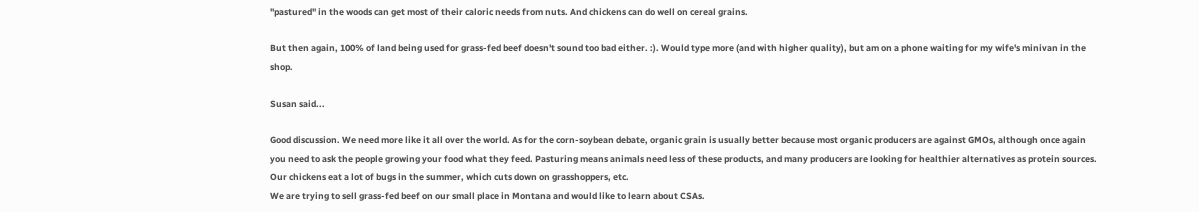"pastured" in the woods can get most of their caloric needs from nuts. And chickens can do well on cereal grains.

But then again, 100% of land being used for grass-fed beef doesn't sound too bad either. :). Would type more (and with higher quality), but am on a phone waiting for my wife's minivan in the shop.

Susan said...

Good discussion. We need more like it all over the world. As for the corn-soybean debate, organic grain is usually better because most organic producers are against GMOs, although once again you need to ask the people growing your food what they feed. Pasturing means animals need less of these products, and many producers are looking for healthier alternatives as protein sources. Our chickens eat a lot of bugs in the summer, which cuts down on grasshoppers, etc.
We are trying to sell grass-fed beef on our small place in Montana and would like to learn about CSAs.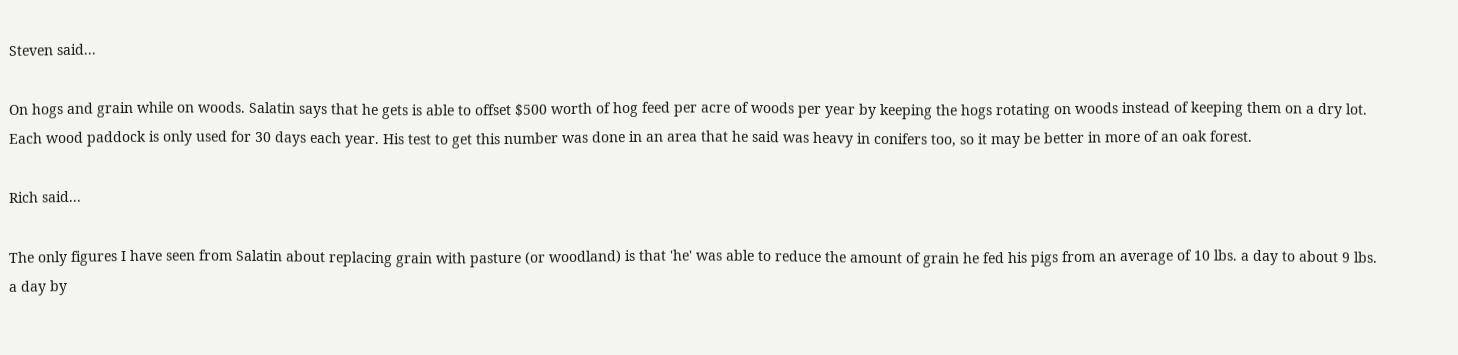Steven said...

On hogs and grain while on woods. Salatin says that he gets is able to offset $500 worth of hog feed per acre of woods per year by keeping the hogs rotating on woods instead of keeping them on a dry lot. Each wood paddock is only used for 30 days each year. His test to get this number was done in an area that he said was heavy in conifers too, so it may be better in more of an oak forest.

Rich said...

The only figures I have seen from Salatin about replacing grain with pasture (or woodland) is that 'he' was able to reduce the amount of grain he fed his pigs from an average of 10 lbs. a day to about 9 lbs. a day by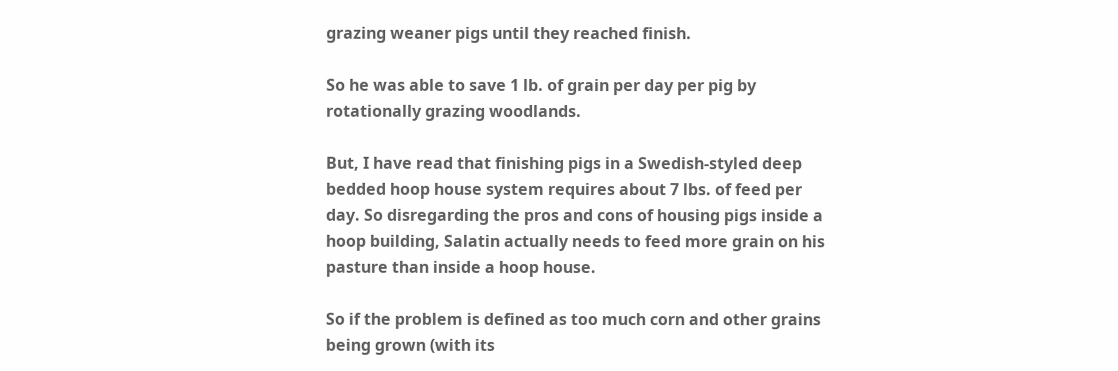grazing weaner pigs until they reached finish.

So he was able to save 1 lb. of grain per day per pig by rotationally grazing woodlands.

But, I have read that finishing pigs in a Swedish-styled deep bedded hoop house system requires about 7 lbs. of feed per day. So disregarding the pros and cons of housing pigs inside a hoop building, Salatin actually needs to feed more grain on his pasture than inside a hoop house.

So if the problem is defined as too much corn and other grains being grown (with its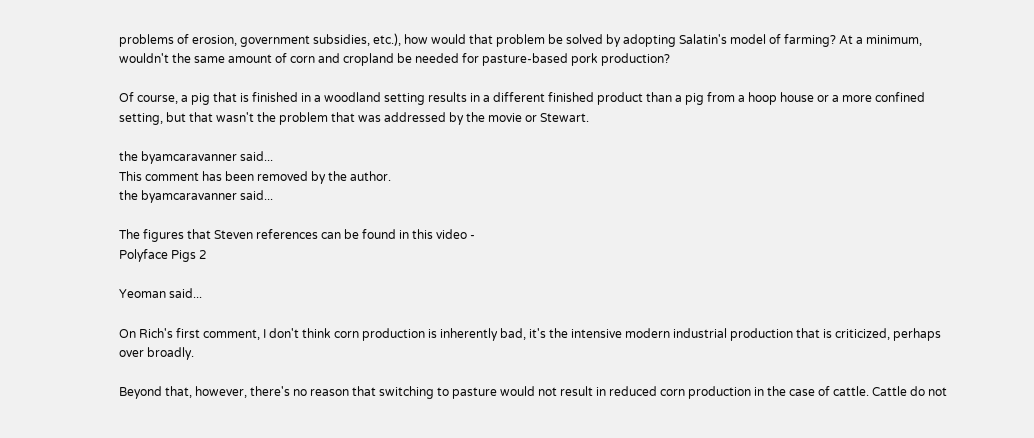problems of erosion, government subsidies, etc.), how would that problem be solved by adopting Salatin's model of farming? At a minimum, wouldn't the same amount of corn and cropland be needed for pasture-based pork production?

Of course, a pig that is finished in a woodland setting results in a different finished product than a pig from a hoop house or a more confined setting, but that wasn't the problem that was addressed by the movie or Stewart.

the byamcaravanner said...
This comment has been removed by the author.
the byamcaravanner said...

The figures that Steven references can be found in this video -
Polyface Pigs 2

Yeoman said...

On Rich's first comment, I don't think corn production is inherently bad, it's the intensive modern industrial production that is criticized, perhaps over broadly.

Beyond that, however, there's no reason that switching to pasture would not result in reduced corn production in the case of cattle. Cattle do not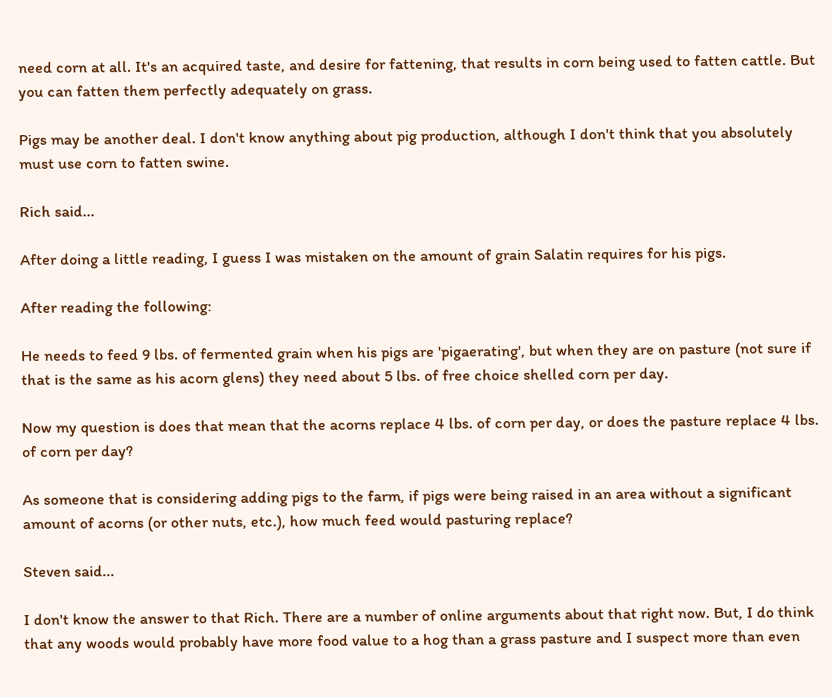need corn at all. It's an acquired taste, and desire for fattening, that results in corn being used to fatten cattle. But you can fatten them perfectly adequately on grass.

Pigs may be another deal. I don't know anything about pig production, although I don't think that you absolutely must use corn to fatten swine.

Rich said...

After doing a little reading, I guess I was mistaken on the amount of grain Salatin requires for his pigs.

After reading the following:

He needs to feed 9 lbs. of fermented grain when his pigs are 'pigaerating', but when they are on pasture (not sure if that is the same as his acorn glens) they need about 5 lbs. of free choice shelled corn per day.

Now my question is does that mean that the acorns replace 4 lbs. of corn per day, or does the pasture replace 4 lbs. of corn per day?

As someone that is considering adding pigs to the farm, if pigs were being raised in an area without a significant amount of acorns (or other nuts, etc.), how much feed would pasturing replace?

Steven said...

I don't know the answer to that Rich. There are a number of online arguments about that right now. But, I do think that any woods would probably have more food value to a hog than a grass pasture and I suspect more than even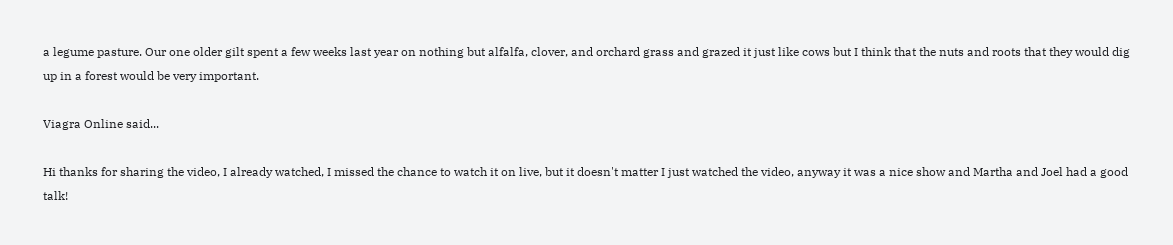a legume pasture. Our one older gilt spent a few weeks last year on nothing but alfalfa, clover, and orchard grass and grazed it just like cows but I think that the nuts and roots that they would dig up in a forest would be very important.

Viagra Online said...

Hi thanks for sharing the video, I already watched, I missed the chance to watch it on live, but it doesn't matter I just watched the video, anyway it was a nice show and Martha and Joel had a good talk!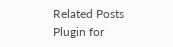Related Posts Plugin for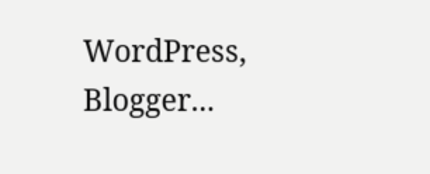WordPress, Blogger...